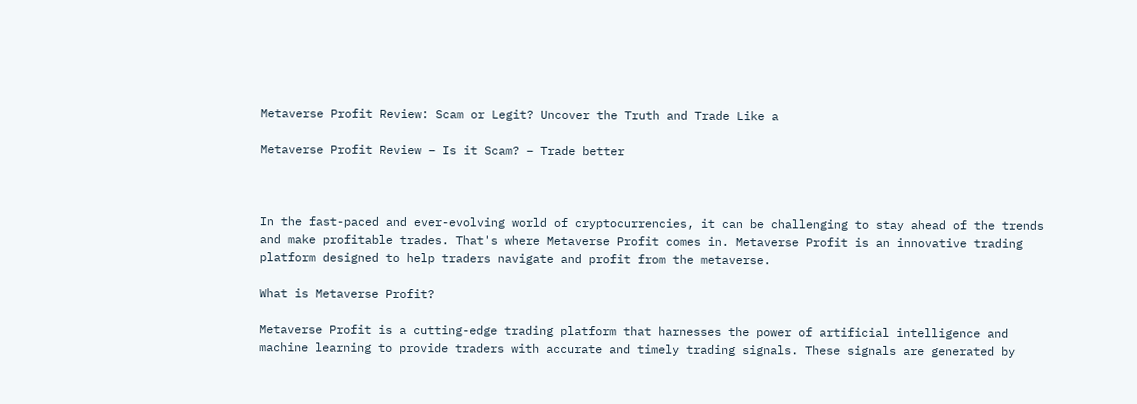Metaverse Profit Review: Scam or Legit? Uncover the Truth and Trade Like a

Metaverse Profit Review – Is it Scam? – Trade better



In the fast-paced and ever-evolving world of cryptocurrencies, it can be challenging to stay ahead of the trends and make profitable trades. That's where Metaverse Profit comes in. Metaverse Profit is an innovative trading platform designed to help traders navigate and profit from the metaverse.

What is Metaverse Profit?

Metaverse Profit is a cutting-edge trading platform that harnesses the power of artificial intelligence and machine learning to provide traders with accurate and timely trading signals. These signals are generated by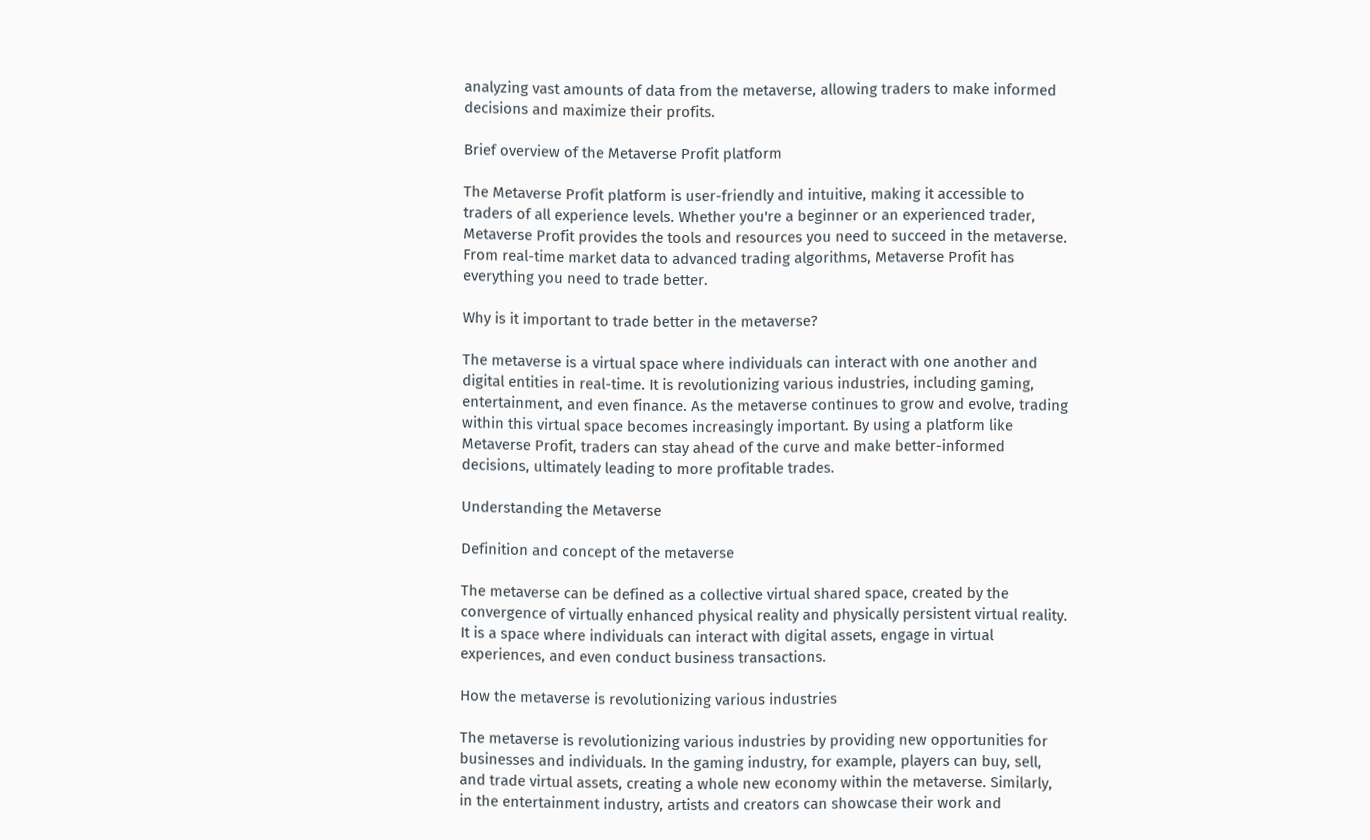analyzing vast amounts of data from the metaverse, allowing traders to make informed decisions and maximize their profits.

Brief overview of the Metaverse Profit platform

The Metaverse Profit platform is user-friendly and intuitive, making it accessible to traders of all experience levels. Whether you're a beginner or an experienced trader, Metaverse Profit provides the tools and resources you need to succeed in the metaverse. From real-time market data to advanced trading algorithms, Metaverse Profit has everything you need to trade better.

Why is it important to trade better in the metaverse?

The metaverse is a virtual space where individuals can interact with one another and digital entities in real-time. It is revolutionizing various industries, including gaming, entertainment, and even finance. As the metaverse continues to grow and evolve, trading within this virtual space becomes increasingly important. By using a platform like Metaverse Profit, traders can stay ahead of the curve and make better-informed decisions, ultimately leading to more profitable trades.

Understanding the Metaverse

Definition and concept of the metaverse

The metaverse can be defined as a collective virtual shared space, created by the convergence of virtually enhanced physical reality and physically persistent virtual reality. It is a space where individuals can interact with digital assets, engage in virtual experiences, and even conduct business transactions.

How the metaverse is revolutionizing various industries

The metaverse is revolutionizing various industries by providing new opportunities for businesses and individuals. In the gaming industry, for example, players can buy, sell, and trade virtual assets, creating a whole new economy within the metaverse. Similarly, in the entertainment industry, artists and creators can showcase their work and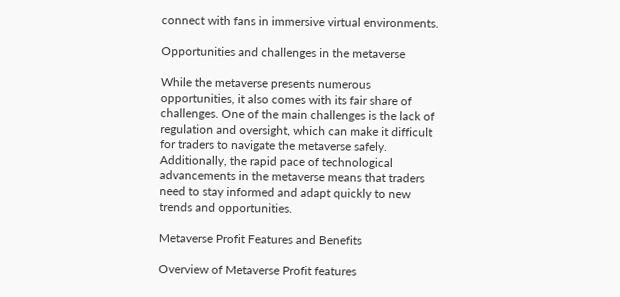connect with fans in immersive virtual environments.

Opportunities and challenges in the metaverse

While the metaverse presents numerous opportunities, it also comes with its fair share of challenges. One of the main challenges is the lack of regulation and oversight, which can make it difficult for traders to navigate the metaverse safely. Additionally, the rapid pace of technological advancements in the metaverse means that traders need to stay informed and adapt quickly to new trends and opportunities.

Metaverse Profit Features and Benefits

Overview of Metaverse Profit features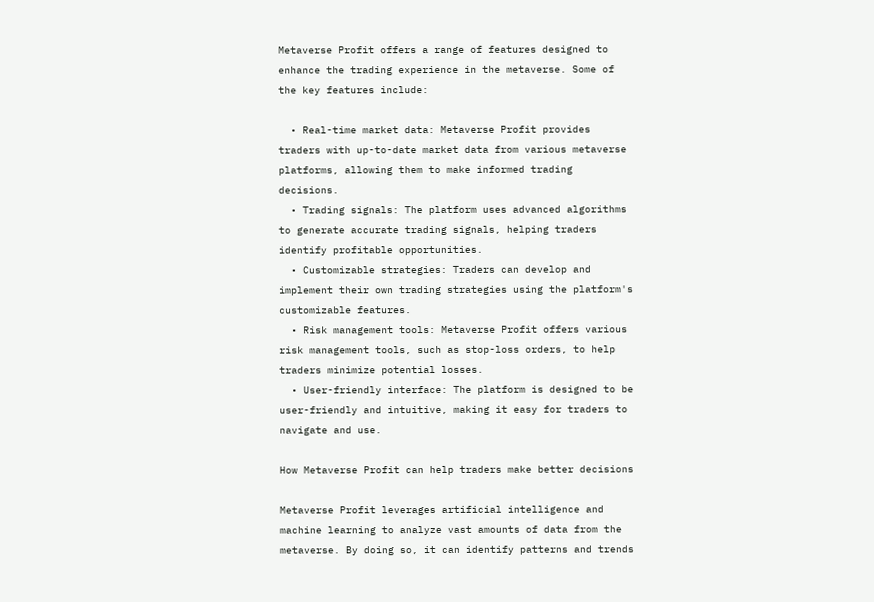Metaverse Profit offers a range of features designed to enhance the trading experience in the metaverse. Some of the key features include:

  • Real-time market data: Metaverse Profit provides traders with up-to-date market data from various metaverse platforms, allowing them to make informed trading decisions.
  • Trading signals: The platform uses advanced algorithms to generate accurate trading signals, helping traders identify profitable opportunities.
  • Customizable strategies: Traders can develop and implement their own trading strategies using the platform's customizable features.
  • Risk management tools: Metaverse Profit offers various risk management tools, such as stop-loss orders, to help traders minimize potential losses.
  • User-friendly interface: The platform is designed to be user-friendly and intuitive, making it easy for traders to navigate and use.

How Metaverse Profit can help traders make better decisions

Metaverse Profit leverages artificial intelligence and machine learning to analyze vast amounts of data from the metaverse. By doing so, it can identify patterns and trends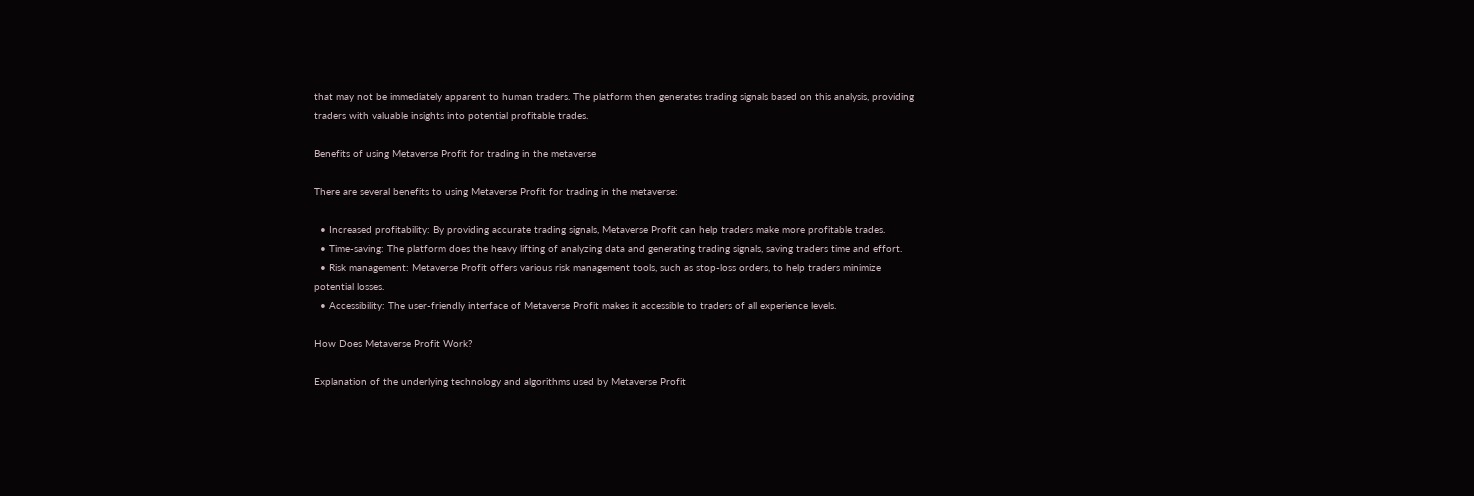that may not be immediately apparent to human traders. The platform then generates trading signals based on this analysis, providing traders with valuable insights into potential profitable trades.

Benefits of using Metaverse Profit for trading in the metaverse

There are several benefits to using Metaverse Profit for trading in the metaverse:

  • Increased profitability: By providing accurate trading signals, Metaverse Profit can help traders make more profitable trades.
  • Time-saving: The platform does the heavy lifting of analyzing data and generating trading signals, saving traders time and effort.
  • Risk management: Metaverse Profit offers various risk management tools, such as stop-loss orders, to help traders minimize potential losses.
  • Accessibility: The user-friendly interface of Metaverse Profit makes it accessible to traders of all experience levels.

How Does Metaverse Profit Work?

Explanation of the underlying technology and algorithms used by Metaverse Profit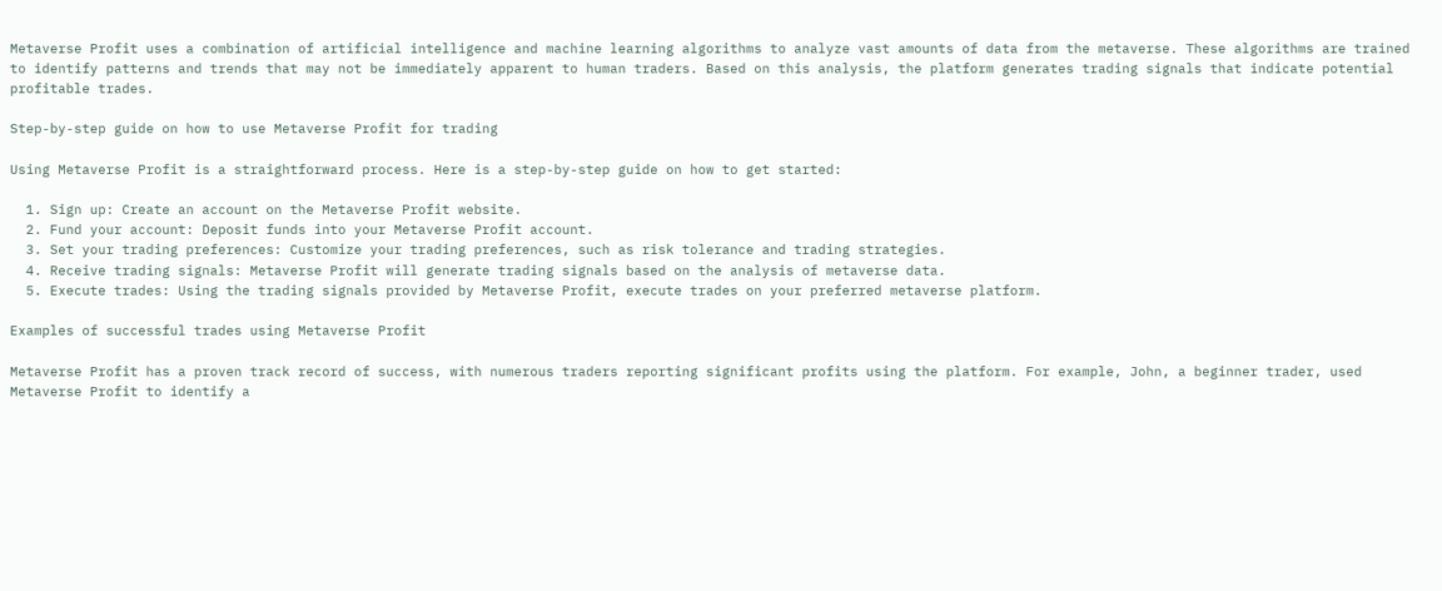Metaverse Profit uses a combination of artificial intelligence and machine learning algorithms to analyze vast amounts of data from the metaverse. These algorithms are trained to identify patterns and trends that may not be immediately apparent to human traders. Based on this analysis, the platform generates trading signals that indicate potential profitable trades.

Step-by-step guide on how to use Metaverse Profit for trading

Using Metaverse Profit is a straightforward process. Here is a step-by-step guide on how to get started:

  1. Sign up: Create an account on the Metaverse Profit website.
  2. Fund your account: Deposit funds into your Metaverse Profit account.
  3. Set your trading preferences: Customize your trading preferences, such as risk tolerance and trading strategies.
  4. Receive trading signals: Metaverse Profit will generate trading signals based on the analysis of metaverse data.
  5. Execute trades: Using the trading signals provided by Metaverse Profit, execute trades on your preferred metaverse platform.

Examples of successful trades using Metaverse Profit

Metaverse Profit has a proven track record of success, with numerous traders reporting significant profits using the platform. For example, John, a beginner trader, used Metaverse Profit to identify a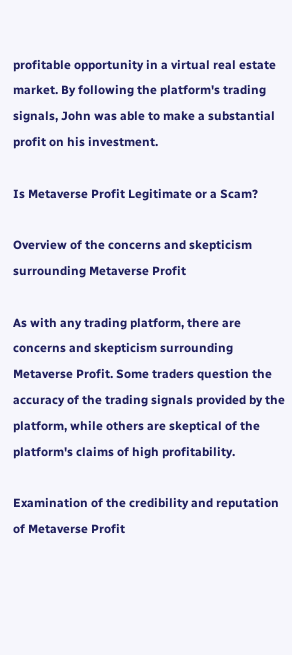profitable opportunity in a virtual real estate market. By following the platform's trading signals, John was able to make a substantial profit on his investment.

Is Metaverse Profit Legitimate or a Scam?

Overview of the concerns and skepticism surrounding Metaverse Profit

As with any trading platform, there are concerns and skepticism surrounding Metaverse Profit. Some traders question the accuracy of the trading signals provided by the platform, while others are skeptical of the platform's claims of high profitability.

Examination of the credibility and reputation of Metaverse Profit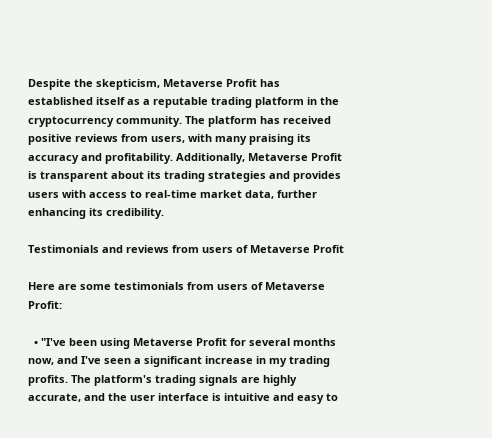Despite the skepticism, Metaverse Profit has established itself as a reputable trading platform in the cryptocurrency community. The platform has received positive reviews from users, with many praising its accuracy and profitability. Additionally, Metaverse Profit is transparent about its trading strategies and provides users with access to real-time market data, further enhancing its credibility.

Testimonials and reviews from users of Metaverse Profit

Here are some testimonials from users of Metaverse Profit:

  • "I've been using Metaverse Profit for several months now, and I've seen a significant increase in my trading profits. The platform's trading signals are highly accurate, and the user interface is intuitive and easy to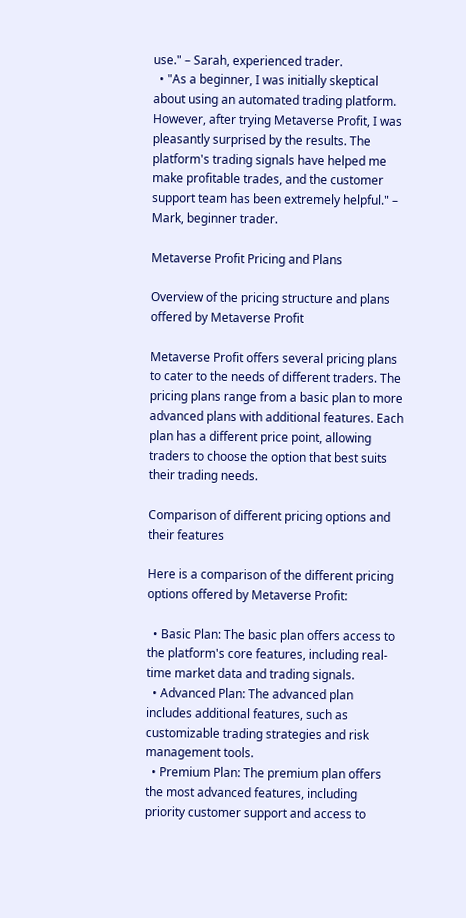use." – Sarah, experienced trader.
  • "As a beginner, I was initially skeptical about using an automated trading platform. However, after trying Metaverse Profit, I was pleasantly surprised by the results. The platform's trading signals have helped me make profitable trades, and the customer support team has been extremely helpful." – Mark, beginner trader.

Metaverse Profit Pricing and Plans

Overview of the pricing structure and plans offered by Metaverse Profit

Metaverse Profit offers several pricing plans to cater to the needs of different traders. The pricing plans range from a basic plan to more advanced plans with additional features. Each plan has a different price point, allowing traders to choose the option that best suits their trading needs.

Comparison of different pricing options and their features

Here is a comparison of the different pricing options offered by Metaverse Profit:

  • Basic Plan: The basic plan offers access to the platform's core features, including real-time market data and trading signals.
  • Advanced Plan: The advanced plan includes additional features, such as customizable trading strategies and risk management tools.
  • Premium Plan: The premium plan offers the most advanced features, including priority customer support and access to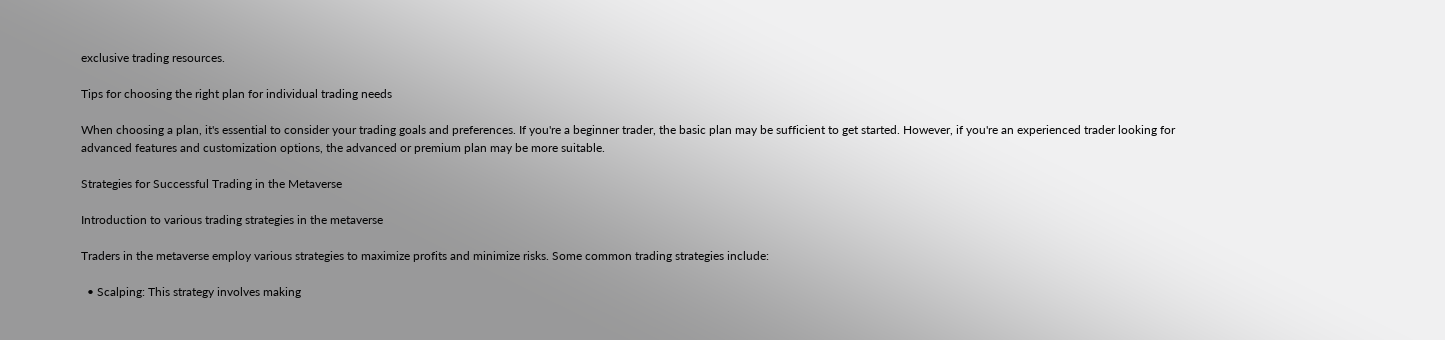exclusive trading resources.

Tips for choosing the right plan for individual trading needs

When choosing a plan, it's essential to consider your trading goals and preferences. If you're a beginner trader, the basic plan may be sufficient to get started. However, if you're an experienced trader looking for advanced features and customization options, the advanced or premium plan may be more suitable.

Strategies for Successful Trading in the Metaverse

Introduction to various trading strategies in the metaverse

Traders in the metaverse employ various strategies to maximize profits and minimize risks. Some common trading strategies include:

  • Scalping: This strategy involves making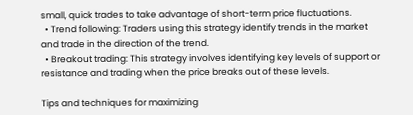small, quick trades to take advantage of short-term price fluctuations.
  • Trend following: Traders using this strategy identify trends in the market and trade in the direction of the trend.
  • Breakout trading: This strategy involves identifying key levels of support or resistance and trading when the price breaks out of these levels.

Tips and techniques for maximizing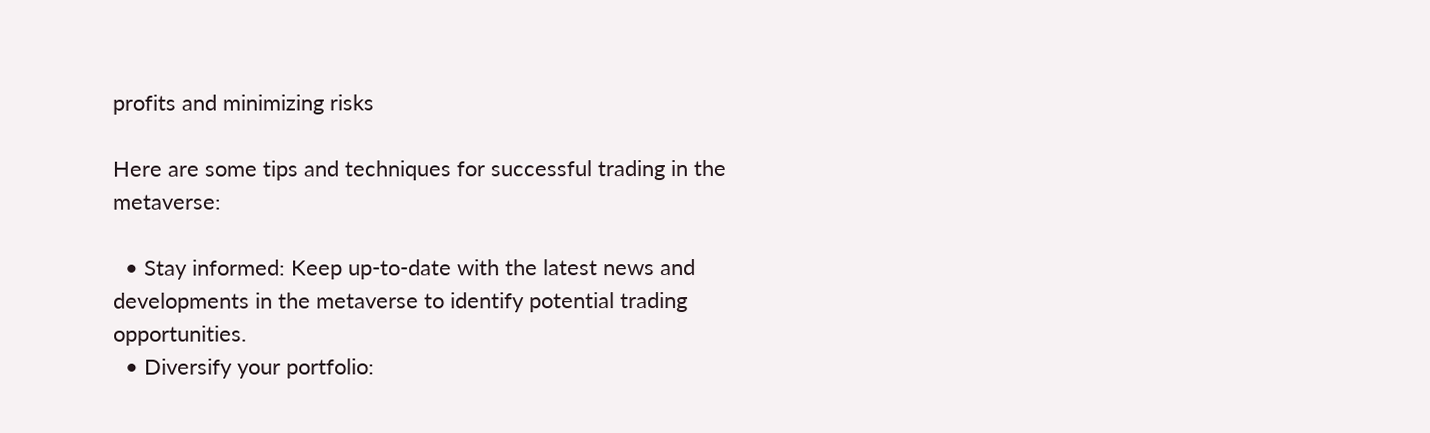profits and minimizing risks

Here are some tips and techniques for successful trading in the metaverse:

  • Stay informed: Keep up-to-date with the latest news and developments in the metaverse to identify potential trading opportunities.
  • Diversify your portfolio: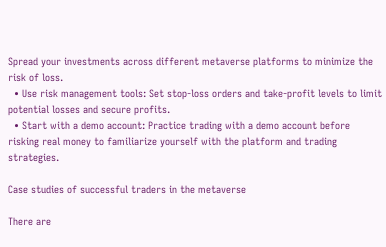Spread your investments across different metaverse platforms to minimize the risk of loss.
  • Use risk management tools: Set stop-loss orders and take-profit levels to limit potential losses and secure profits.
  • Start with a demo account: Practice trading with a demo account before risking real money to familiarize yourself with the platform and trading strategies.

Case studies of successful traders in the metaverse

There are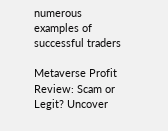numerous examples of successful traders

Metaverse Profit Review: Scam or Legit? Uncover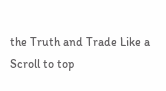the Truth and Trade Like a
Scroll to top